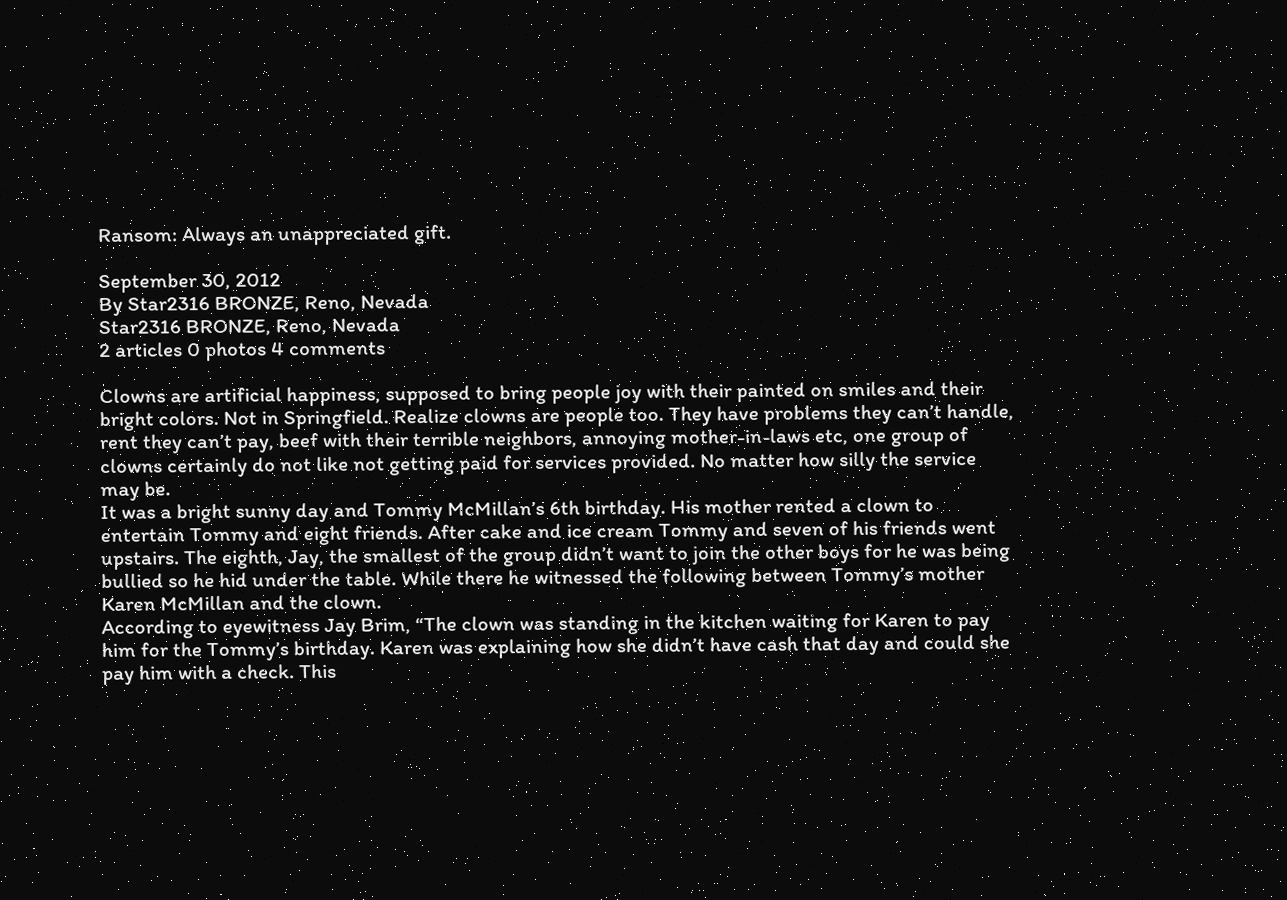Ransom: Always an unappreciated gift.

September 30, 2012
By Star2316 BRONZE, Reno, Nevada
Star2316 BRONZE, Reno, Nevada
2 articles 0 photos 4 comments

Clowns are artificial happiness, supposed to bring people joy with their painted on smiles and their bright colors. Not in Springfield. Realize clowns are people too. They have problems they can’t handle, rent they can’t pay, beef with their terrible neighbors, annoying mother-in-laws etc, one group of clowns certainly do not like not getting paid for services provided. No matter how silly the service may be.
It was a bright sunny day and Tommy McMillan’s 6th birthday. His mother rented a clown to entertain Tommy and eight friends. After cake and ice cream Tommy and seven of his friends went upstairs. The eighth, Jay, the smallest of the group didn’t want to join the other boys for he was being bullied so he hid under the table. While there he witnessed the following between Tommy’s mother Karen McMillan and the clown.
According to eyewitness Jay Brim, “The clown was standing in the kitchen waiting for Karen to pay him for the Tommy’s birthday. Karen was explaining how she didn’t have cash that day and could she pay him with a check. This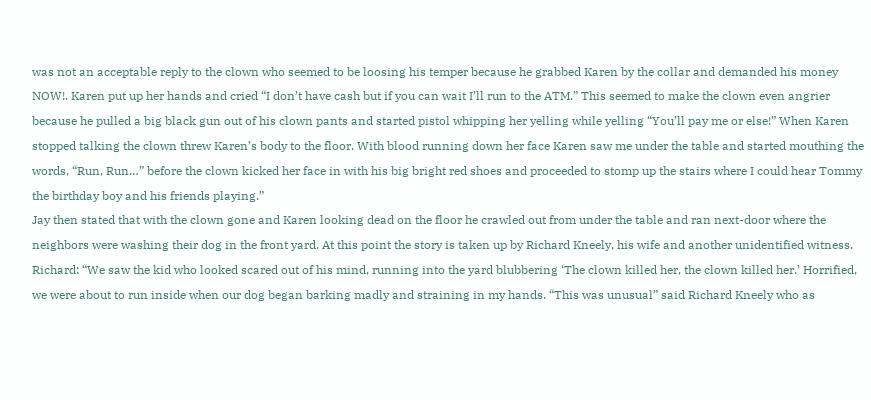was not an acceptable reply to the clown who seemed to be loosing his temper because he grabbed Karen by the collar and demanded his money NOW!. Karen put up her hands and cried “I don’t have cash but if you can wait I’ll run to the ATM.” This seemed to make the clown even angrier because he pulled a big black gun out of his clown pants and started pistol whipping her yelling while yelling “You’ll pay me or else!” When Karen stopped talking the clown threw Karen’s body to the floor. With blood running down her face Karen saw me under the table and started mouthing the words, “Run, Run…” before the clown kicked her face in with his big bright red shoes and proceeded to stomp up the stairs where I could hear Tommy the birthday boy and his friends playing.”
Jay then stated that with the clown gone and Karen looking dead on the floor he crawled out from under the table and ran next-door where the neighbors were washing their dog in the front yard. At this point the story is taken up by Richard Kneely, his wife and another unidentified witness. Richard: “We saw the kid who looked scared out of his mind, running into the yard blubbering ‘The clown killed her, the clown killed her.’ Horrified, we were about to run inside when our dog began barking madly and straining in my hands. “This was unusual” said Richard Kneely who as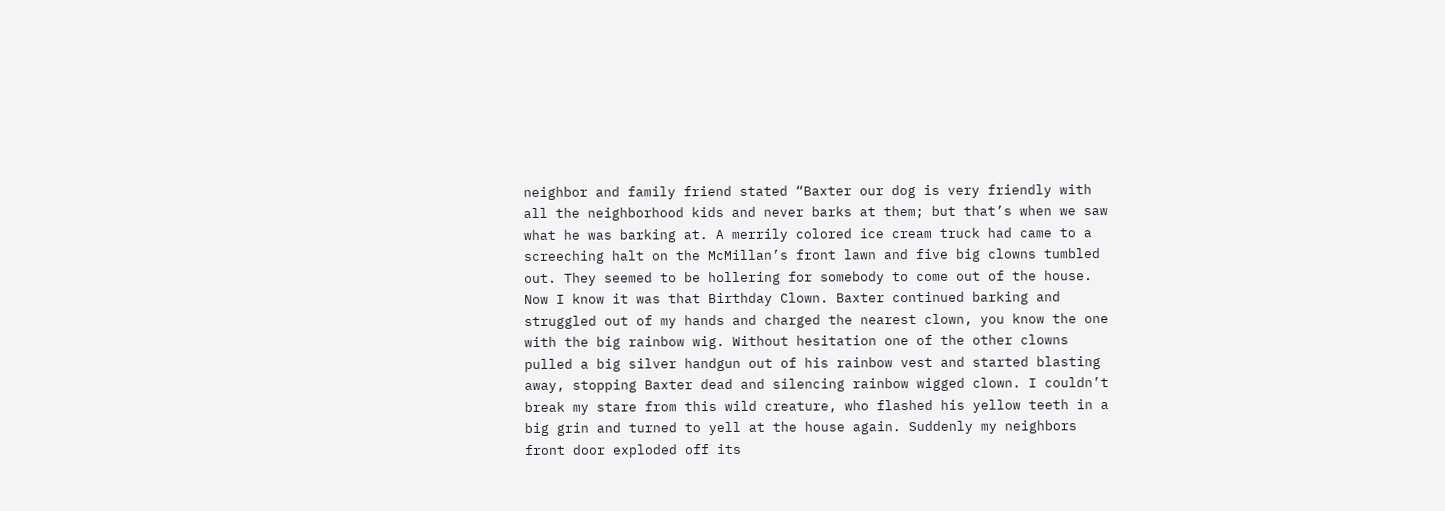neighbor and family friend stated “Baxter our dog is very friendly with all the neighborhood kids and never barks at them; but that’s when we saw what he was barking at. A merrily colored ice cream truck had came to a screeching halt on the McMillan’s front lawn and five big clowns tumbled out. They seemed to be hollering for somebody to come out of the house. Now I know it was that Birthday Clown. Baxter continued barking and struggled out of my hands and charged the nearest clown, you know the one with the big rainbow wig. Without hesitation one of the other clowns pulled a big silver handgun out of his rainbow vest and started blasting away, stopping Baxter dead and silencing rainbow wigged clown. I couldn’t break my stare from this wild creature, who flashed his yellow teeth in a big grin and turned to yell at the house again. Suddenly my neighbors front door exploded off its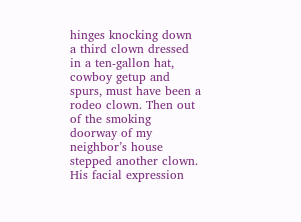hinges knocking down a third clown dressed in a ten-gallon hat, cowboy getup and spurs, must have been a rodeo clown. Then out of the smoking doorway of my neighbor’s house stepped another clown. His facial expression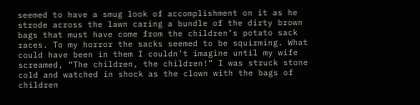seemed to have a smug look of accomplishment on it as he strode across the lawn caring a bundle of the dirty brown bags that must have come from the children’s potato sack races. To my horror the sacks seemed to be squirming. What could have been in them I couldn’t imagine until my wife screamed, “The children, the children!” I was struck stone cold and watched in shock as the clown with the bags of children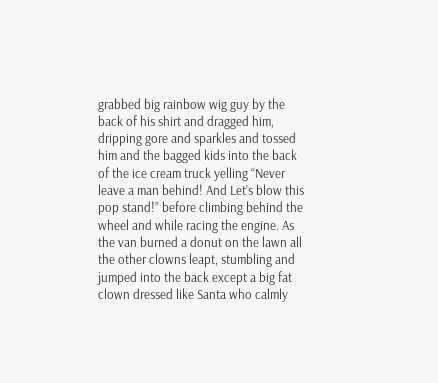grabbed big rainbow wig guy by the back of his shirt and dragged him, dripping gore and sparkles and tossed him and the bagged kids into the back of the ice cream truck yelling “Never leave a man behind! And Let’s blow this pop stand!” before climbing behind the wheel and while racing the engine. As the van burned a donut on the lawn all the other clowns leapt, stumbling and jumped into the back except a big fat clown dressed like Santa who calmly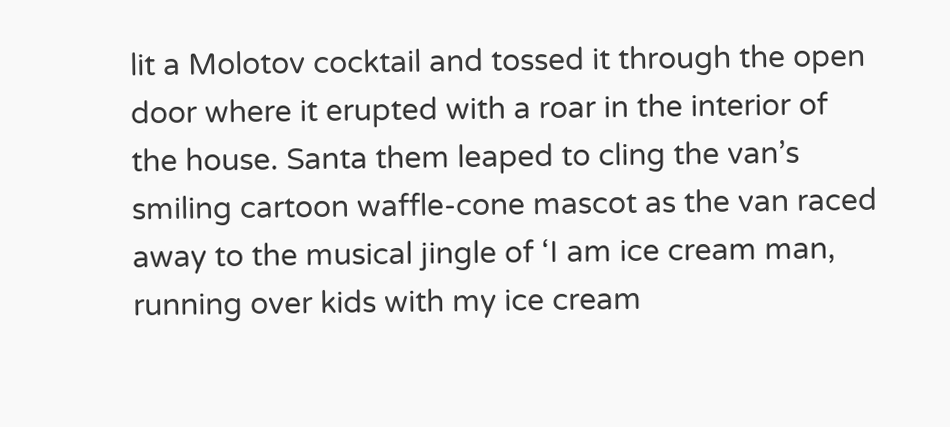lit a Molotov cocktail and tossed it through the open door where it erupted with a roar in the interior of the house. Santa them leaped to cling the van’s smiling cartoon waffle-cone mascot as the van raced away to the musical jingle of ‘I am ice cream man, running over kids with my ice cream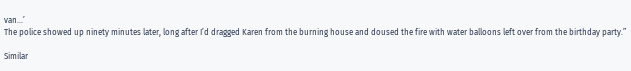van...’
The police showed up ninety minutes later, long after I’d dragged Karen from the burning house and doused the fire with water balloons left over from the birthday party.”

Similar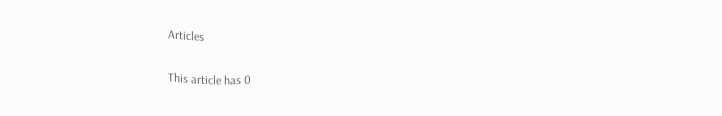Articles


This article has 0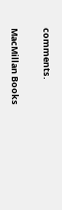comments.


MacMillan Books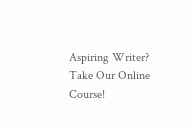Aspiring Writer? Take Our Online Course!